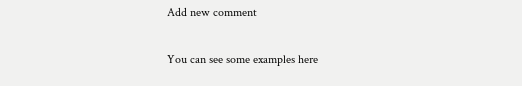Add new comment

You can see some examples here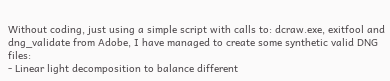Without coding, just using a simple script with calls to: dcraw.exe, exitfool and dng_validate from Adobe, I have managed to create some synthetic valid DNG files:
- Linear light decomposition to balance different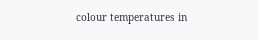colour temperatures in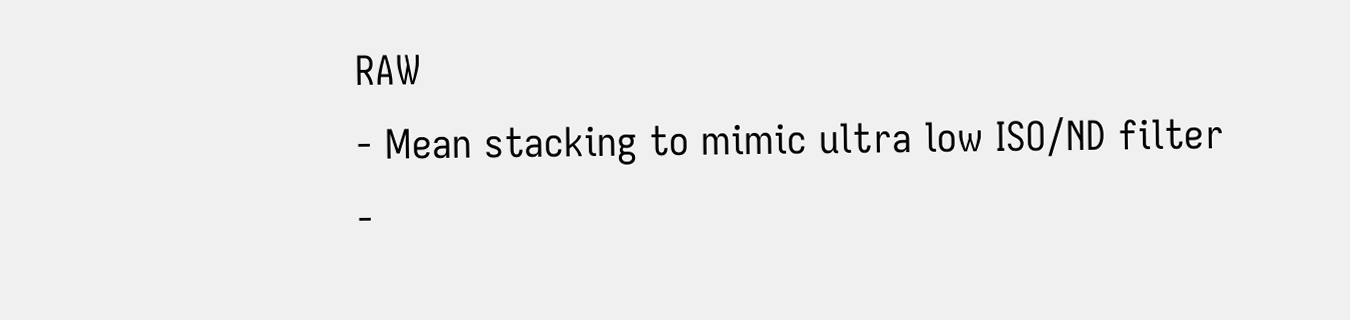RAW
- Mean stacking to mimic ultra low ISO/ND filter
-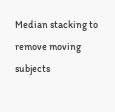Median stacking to remove moving subjects